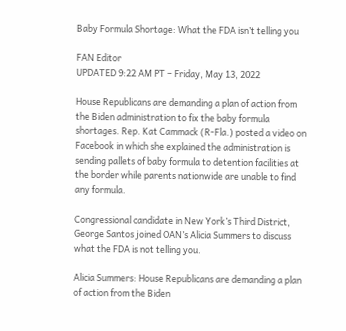Baby Formula Shortage: What the FDA isn’t telling you

FAN Editor
UPDATED 9:22 AM PT – Friday, May 13, 2022

House Republicans are demanding a plan of action from the Biden administration to fix the baby formula shortages. Rep. Kat Cammack (R-Fla.) posted a video on Facebook in which she explained the administration is sending pallets of baby formula to detention facilities at the border while parents nationwide are unable to find any formula.

Congressional candidate in New York’s Third District, George Santos joined OAN’s Alicia Summers to discuss what the FDA is not telling you.

Alicia Summers: House Republicans are demanding a plan of action from the Biden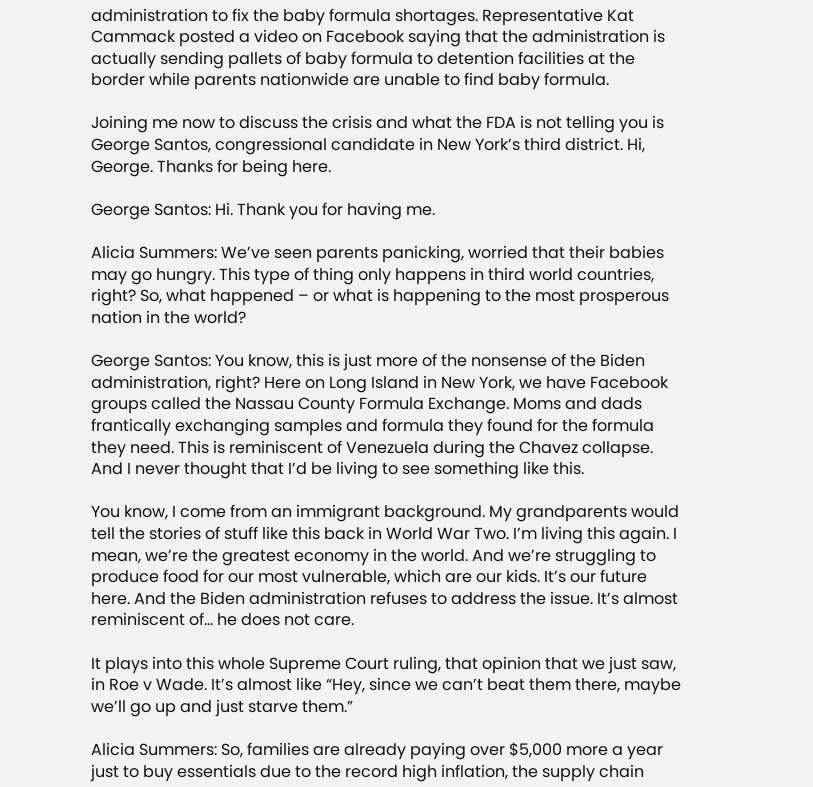administration to fix the baby formula shortages. Representative Kat Cammack posted a video on Facebook saying that the administration is actually sending pallets of baby formula to detention facilities at the border while parents nationwide are unable to find baby formula.

Joining me now to discuss the crisis and what the FDA is not telling you is George Santos, congressional candidate in New York’s third district. Hi, George. Thanks for being here.

George Santos: Hi. Thank you for having me.

Alicia Summers: We’ve seen parents panicking, worried that their babies may go hungry. This type of thing only happens in third world countries, right? So, what happened – or what is happening to the most prosperous nation in the world?

George Santos: You know, this is just more of the nonsense of the Biden administration, right? Here on Long Island in New York, we have Facebook groups called the Nassau County Formula Exchange. Moms and dads frantically exchanging samples and formula they found for the formula they need. This is reminiscent of Venezuela during the Chavez collapse. And I never thought that I’d be living to see something like this.

You know, I come from an immigrant background. My grandparents would tell the stories of stuff like this back in World War Two. I’m living this again. I mean, we’re the greatest economy in the world. And we’re struggling to produce food for our most vulnerable, which are our kids. It’s our future here. And the Biden administration refuses to address the issue. It’s almost reminiscent of… he does not care.

It plays into this whole Supreme Court ruling, that opinion that we just saw, in Roe v Wade. It’s almost like “Hey, since we can’t beat them there, maybe we’ll go up and just starve them.”

Alicia Summers: So, families are already paying over $5,000 more a year just to buy essentials due to the record high inflation, the supply chain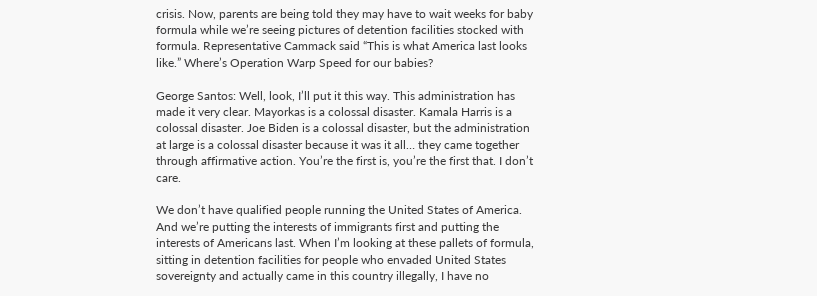crisis. Now, parents are being told they may have to wait weeks for baby formula while we’re seeing pictures of detention facilities stocked with formula. Representative Cammack said “This is what America last looks like.” Where’s Operation Warp Speed for our babies?

George Santos: Well, look, I’ll put it this way. This administration has made it very clear. Mayorkas is a colossal disaster. Kamala Harris is a colossal disaster. Joe Biden is a colossal disaster, but the administration at large is a colossal disaster because it was it all… they came together through affirmative action. You’re the first is, you’re the first that. I don’t care.

We don’t have qualified people running the United States of America. And we’re putting the interests of immigrants first and putting the interests of Americans last. When I’m looking at these pallets of formula, sitting in detention facilities for people who envaded United States sovereignty and actually came in this country illegally, I have no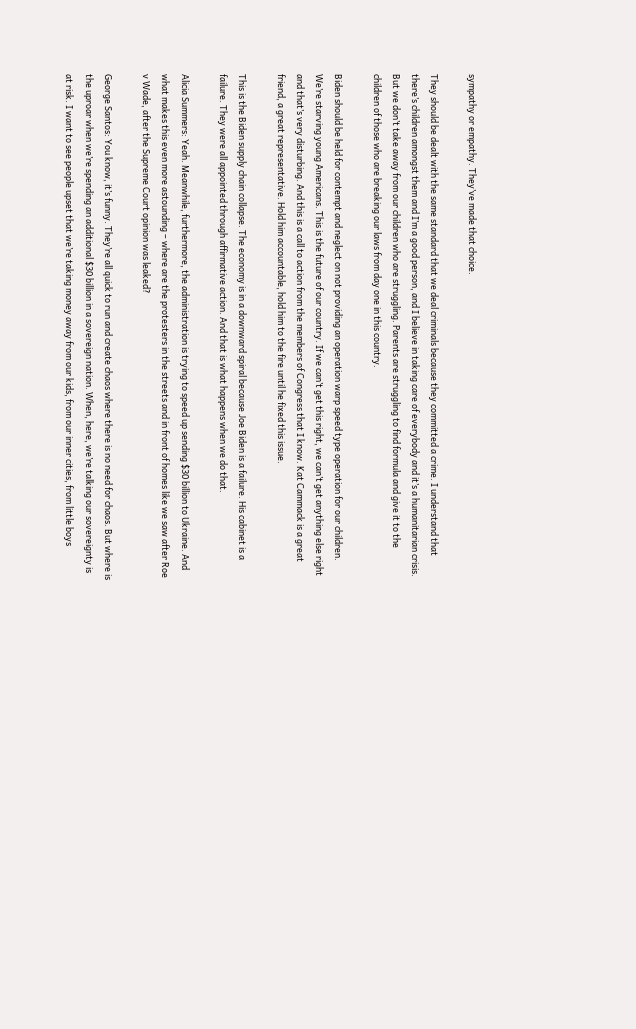sympathy or empathy. They’ve made that choice.

They should be dealt with the same standard that we deal criminals because they committed a crime. I understand that there’s children amongst them and I’m a good person, and I believe in taking care of everybody and it’s a humanitarian crisis. But we don’t take away from our children who are struggling. Parents are struggling to find formula and give it to the children of those who are breaking our laws from day one in this country.

Biden should be held for contempt and neglect on not providing an operation warp speed type operation for our children. We’re starving young Americans. This is the future of our country. If we can’t get this right, we can’t get anything else right and that’s very disturbing. And this is a call to action from the members of Congress that I know. Kat Cammack is a great friend, a great representative. Hold him accountable, hold him to the fire until he fixed this issue.

This is the Biden supply chain collapse. The economy is in a downward spiral because Joe Biden is a failure. His cabinet is a failure. They were all appointed through affirmative action. And that is what happens when we do that.

Alicia Summers: Yeah. Meanwhile, furthermore, the administration is trying to speed up sending $30 billion to Ukraine. And what makes this even more astounding – where are the protesters in the streets and in front of homes like we saw after Roe v Wade, after the Supreme Court opinion was leaked?

George Santos: You know, it’s funny. They’re all quick to run and create chaos where there is no need for chaos. But where is the uproar when we’re spending an additional $30 billion in a sovereign nation. When, here, we’re talking our sovereignty is at risk. I want to see people upset that we’re taking money away from our kids, from our inner cities, from little boys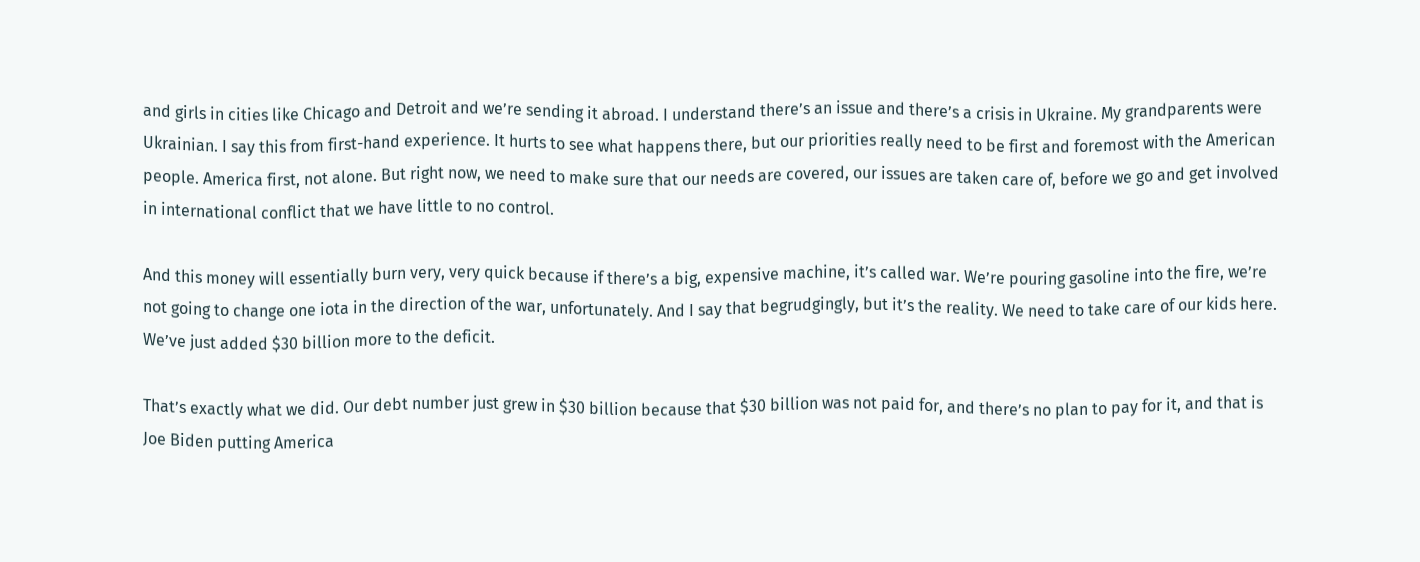and girls in cities like Chicago and Detroit and we’re sending it abroad. I understand there’s an issue and there’s a crisis in Ukraine. My grandparents were Ukrainian. I say this from first-hand experience. It hurts to see what happens there, but our priorities really need to be first and foremost with the American people. America first, not alone. But right now, we need to make sure that our needs are covered, our issues are taken care of, before we go and get involved in international conflict that we have little to no control.

And this money will essentially burn very, very quick because if there’s a big, expensive machine, it’s called war. We’re pouring gasoline into the fire, we’re not going to change one iota in the direction of the war, unfortunately. And I say that begrudgingly, but it’s the reality. We need to take care of our kids here. We’ve just added $30 billion more to the deficit.

That’s exactly what we did. Our debt number just grew in $30 billion because that $30 billion was not paid for, and there’s no plan to pay for it, and that is Joe Biden putting America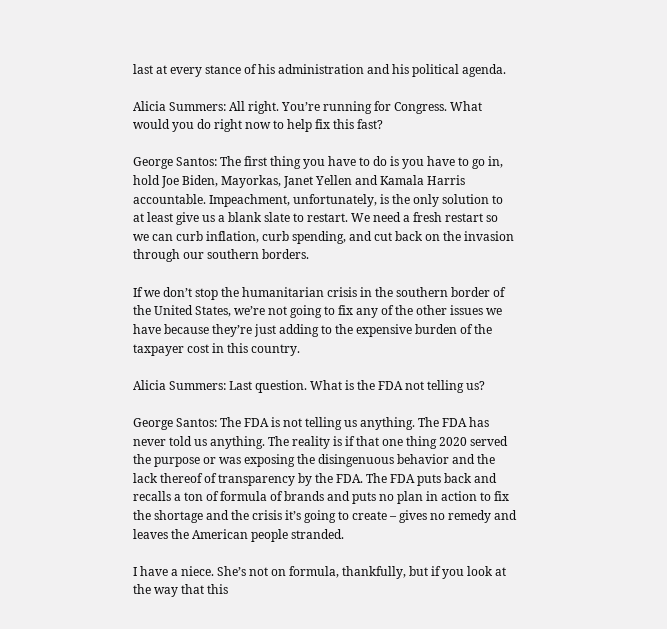last at every stance of his administration and his political agenda.

Alicia Summers: All right. You’re running for Congress. What would you do right now to help fix this fast?

George Santos: The first thing you have to do is you have to go in, hold Joe Biden, Mayorkas, Janet Yellen and Kamala Harris accountable. Impeachment, unfortunately, is the only solution to at least give us a blank slate to restart. We need a fresh restart so we can curb inflation, curb spending, and cut back on the invasion through our southern borders.

If we don’t stop the humanitarian crisis in the southern border of the United States, we’re not going to fix any of the other issues we have because they’re just adding to the expensive burden of the taxpayer cost in this country.

Alicia Summers: Last question. What is the FDA not telling us?

George Santos: The FDA is not telling us anything. The FDA has never told us anything. The reality is if that one thing 2020 served the purpose or was exposing the disingenuous behavior and the lack thereof of transparency by the FDA. The FDA puts back and recalls a ton of formula of brands and puts no plan in action to fix the shortage and the crisis it’s going to create – gives no remedy and leaves the American people stranded.

I have a niece. She’s not on formula, thankfully, but if you look at the way that this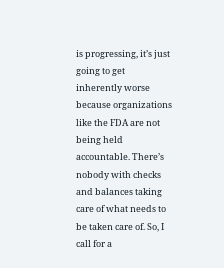is progressing, it’s just going to get inherently worse because organizations like the FDA are not being held accountable. There’s nobody with checks and balances taking care of what needs to be taken care of. So, I call for a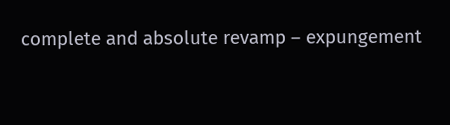complete and absolute revamp – expungement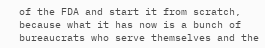of the FDA and start it from scratch, because what it has now is a bunch of bureaucrats who serve themselves and the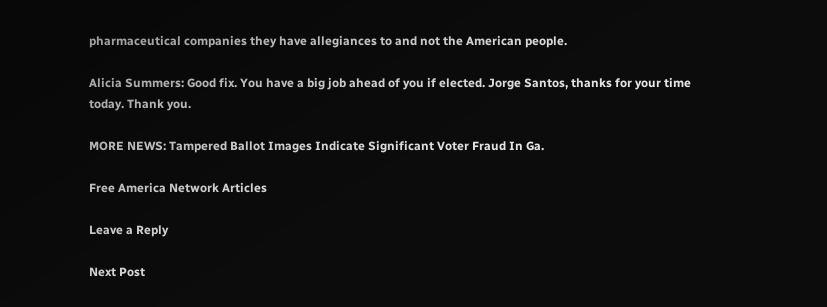pharmaceutical companies they have allegiances to and not the American people.

Alicia Summers: Good fix. You have a big job ahead of you if elected. Jorge Santos, thanks for your time today. Thank you.

MORE NEWS: Tampered Ballot Images Indicate Significant Voter Fraud In Ga.

Free America Network Articles

Leave a Reply

Next Post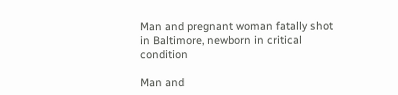Man and pregnant woman fatally shot in Baltimore, newborn in critical condition

Man and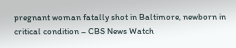pregnant woman fatally shot in Baltimore, newborn in critical condition – CBS News Watch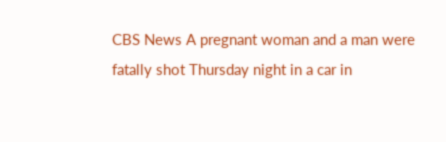CBS News A pregnant woman and a man were fatally shot Thursday night in a car in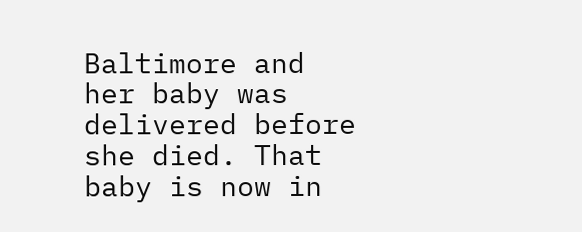Baltimore and her baby was delivered before she died. That baby is now in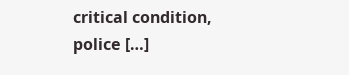critical condition, police […]